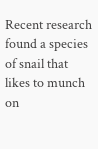Recent research found a species of snail that likes to munch on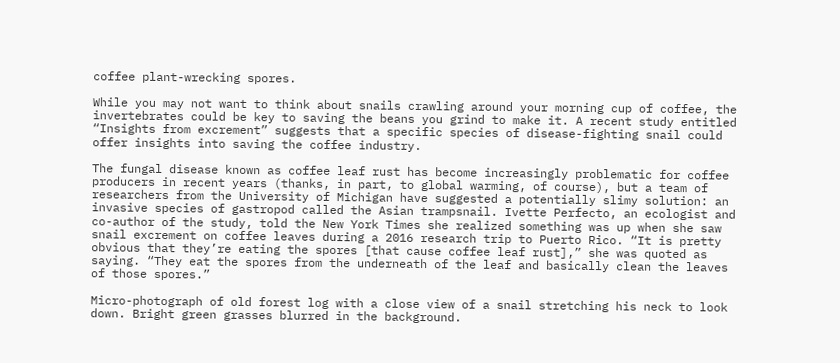coffee plant-wrecking spores.

While you may not want to think about snails crawling around your morning cup of coffee, the invertebrates could be key to saving the beans you grind to make it. A recent study entitled “Insights from excrement” suggests that a specific species of disease-fighting snail could offer insights into saving the coffee industry.

The fungal disease known as coffee leaf rust has become increasingly problematic for coffee producers in recent years (thanks, in part, to global warming, of course), but a team of researchers from the University of Michigan have suggested a potentially slimy solution: an invasive species of gastropod called the Asian trampsnail. Ivette Perfecto, an ecologist and co-author of the study, told the New York Times she realized something was up when she saw snail excrement on coffee leaves during a 2016 research trip to Puerto Rico. “It is pretty obvious that they’re eating the spores [that cause coffee leaf rust],” she was quoted as saying. “They eat the spores from the underneath of the leaf and basically clean the leaves of those spores.”

Micro-photograph of old forest log with a close view of a snail stretching his neck to look down. Bright green grasses blurred in the background.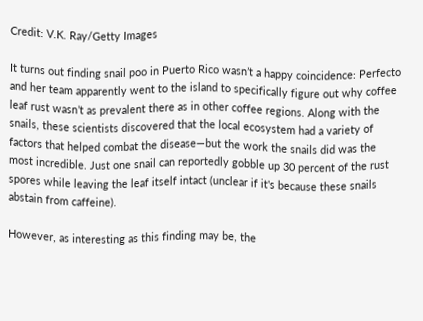Credit: V.K. Ray/Getty Images

It turns out finding snail poo in Puerto Rico wasn’t a happy coincidence: Perfecto and her team apparently went to the island to specifically figure out why coffee leaf rust wasn’t as prevalent there as in other coffee regions. Along with the snails, these scientists discovered that the local ecosystem had a variety of factors that helped combat the disease—but the work the snails did was the most incredible. Just one snail can reportedly gobble up 30 percent of the rust spores while leaving the leaf itself intact (unclear if it's because these snails abstain from caffeine).

However, as interesting as this finding may be, the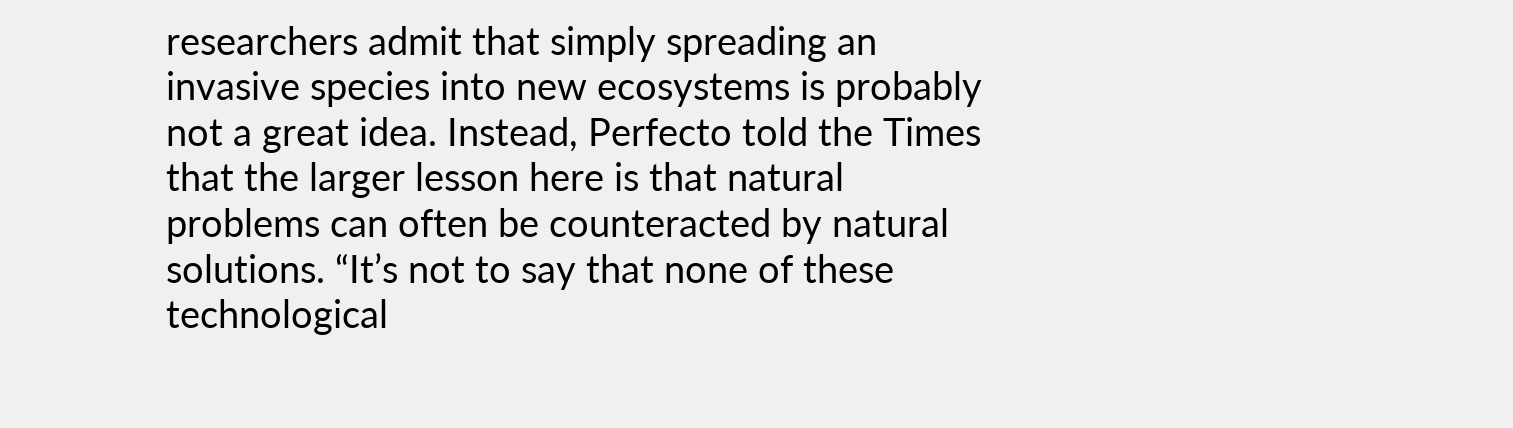researchers admit that simply spreading an invasive species into new ecosystems is probably not a great idea. Instead, Perfecto told the Times that the larger lesson here is that natural problems can often be counteracted by natural solutions. “It’s not to say that none of these technological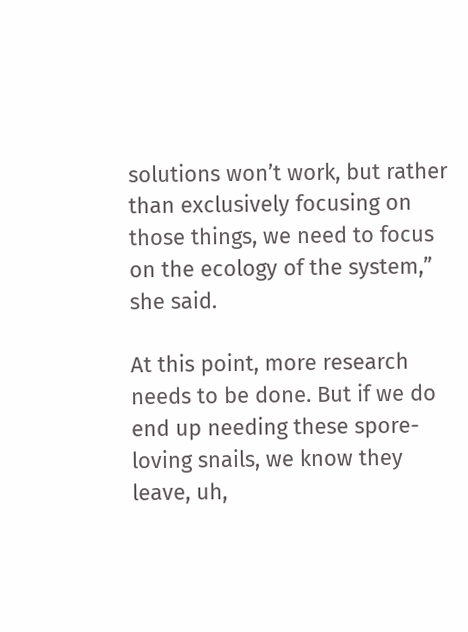solutions won’t work, but rather than exclusively focusing on those things, we need to focus on the ecology of the system,” she said.

At this point, more research needs to be done. But if we do end up needing these spore-loving snails, we know they leave, uh,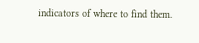indicators of where to find them.